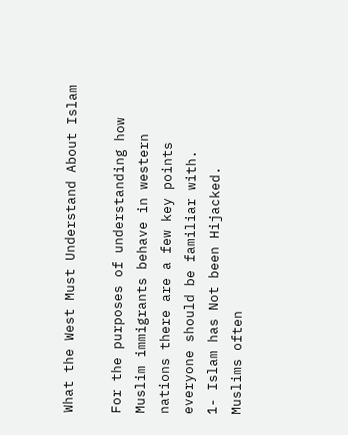What the West Must Understand About Islam

For the purposes of understanding how Muslim immigrants behave in western nations there are a few key points everyone should be familiar with.
1- Islam has Not been Hijacked.
Muslims often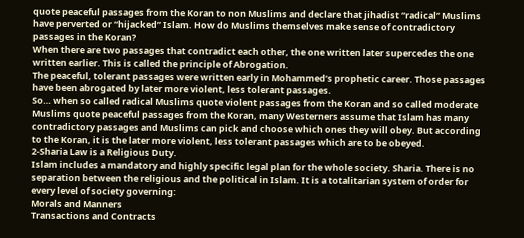quote peaceful passages from the Koran to non Muslims and declare that jihadist “radical” Muslims have perverted or “hijacked” Islam. How do Muslims themselves make sense of contradictory passages in the Koran?
When there are two passages that contradict each other, the one written later supercedes the one written earlier. This is called the principle of Abrogation.
The peaceful, tolerant passages were written early in Mohammed’s prophetic career. Those passages have been abrogated by later more violent, less tolerant passages.
So… when so called radical Muslims quote violent passages from the Koran and so called moderate Muslims quote peaceful passages from the Koran, many Westerners assume that Islam has many contradictory passages and Muslims can pick and choose which ones they will obey. But according to the Koran, it is the later more violent, less tolerant passages which are to be obeyed.
2-Sharia Law is a Religious Duty.
Islam includes a mandatory and highly specific legal plan for the whole society. Sharia. There is no separation between the religious and the political in Islam. It is a totalitarian system of order for every level of society governing:
Morals and Manners
Transactions and Contracts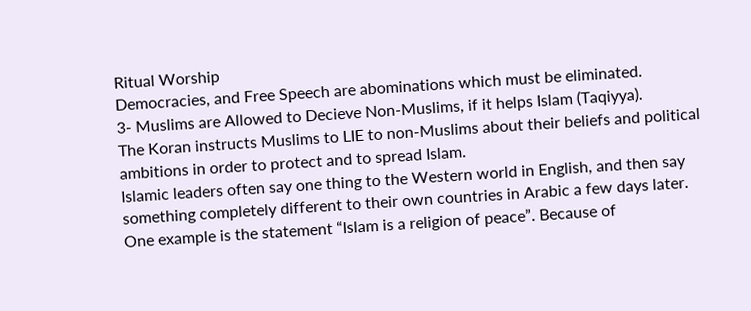Ritual Worship
Democracies, and Free Speech are abominations which must be eliminated.
3- Muslims are Allowed to Decieve Non-Muslims, if it helps Islam (Taqiyya).
The Koran instructs Muslims to LIE to non-Muslims about their beliefs and political ambitions in order to protect and to spread Islam.
Islamic leaders often say one thing to the Western world in English, and then say something completely different to their own countries in Arabic a few days later.
One example is the statement “Islam is a religion of peace”. Because of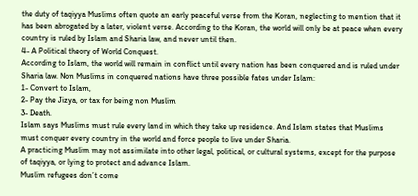the duty of taqiyya Muslims often quote an early peaceful verse from the Koran, neglecting to mention that it has been abrogated by a later, violent verse. According to the Koran, the world will only be at peace when every country is ruled by Islam and Sharia law, and never until then.
4- A Political theory of World Conquest.
According to Islam, the world will remain in conflict until every nation has been conquered and is ruled under Sharia law. Non Muslims in conquered nations have three possible fates under Islam:
1- Convert to Islam,
2- Pay the Jizya, or tax for being non Muslim
3- Death.
Islam says Muslims must rule every land in which they take up residence. And Islam states that Muslims must conquer every country in the world and force people to live under Sharia.
A practicing Muslim may not assimilate into other legal, political, or cultural systems, except for the purpose of taqiyya, or lying to protect and advance Islam.
Muslim refugees don’t come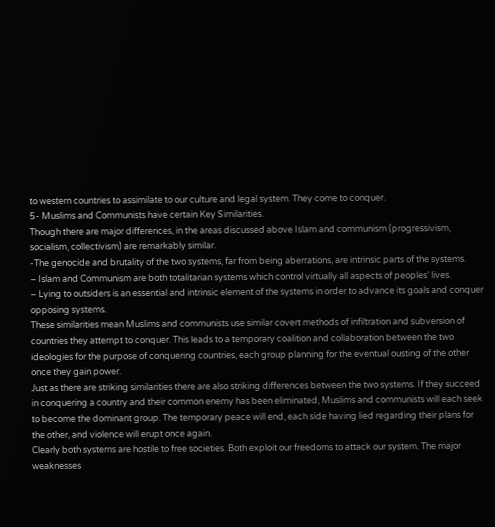to western countries to assimilate to our culture and legal system. They come to conquer.
5- Muslims and Communists have certain Key Similarities.
Though there are major differences, in the areas discussed above Islam and communism (progressivism, socialism, collectivism) are remarkably similar.
-The genocide and brutality of the two systems, far from being aberrations, are intrinsic parts of the systems.
– Islam and Communism are both totalitarian systems which control virtually all aspects of peoples’ lives.
– Lying to outsiders is an essential and intrinsic element of the systems in order to advance its goals and conquer opposing systems.
These similarities mean Muslims and communists use similar covert methods of infiltration and subversion of countries they attempt to conquer. This leads to a temporary coalition and collaboration between the two ideologies for the purpose of conquering countries, each group planning for the eventual ousting of the other once they gain power.
Just as there are striking similarities there are also striking differences between the two systems. If they succeed in conquering a country and their common enemy has been eliminated, Muslims and communists will each seek to become the dominant group. The temporary peace will end, each side having lied regarding their plans for the other, and violence will erupt once again.
Clearly both systems are hostile to free societies. Both exploit our freedoms to attack our system. The major weaknesses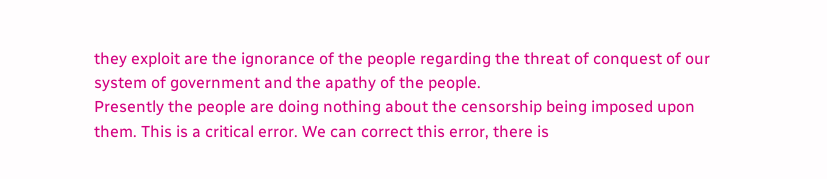they exploit are the ignorance of the people regarding the threat of conquest of our system of government and the apathy of the people.
Presently the people are doing nothing about the censorship being imposed upon them. This is a critical error. We can correct this error, there is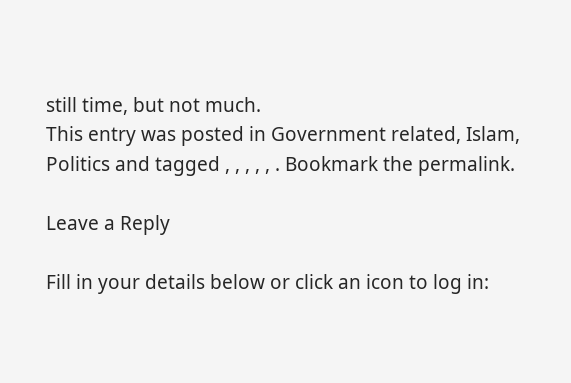still time, but not much.
This entry was posted in Government related, Islam, Politics and tagged , , , , , . Bookmark the permalink.

Leave a Reply

Fill in your details below or click an icon to log in: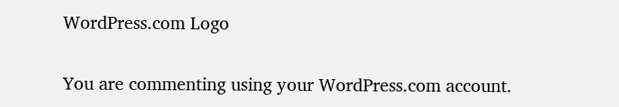WordPress.com Logo

You are commenting using your WordPress.com account.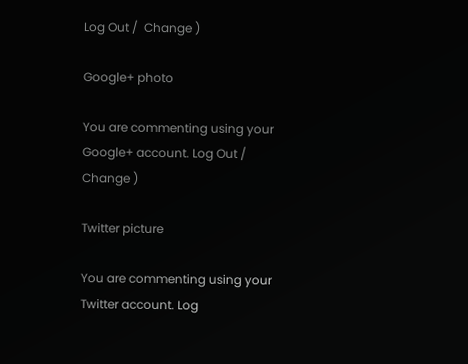Log Out /  Change )

Google+ photo

You are commenting using your Google+ account. Log Out /  Change )

Twitter picture

You are commenting using your Twitter account. Log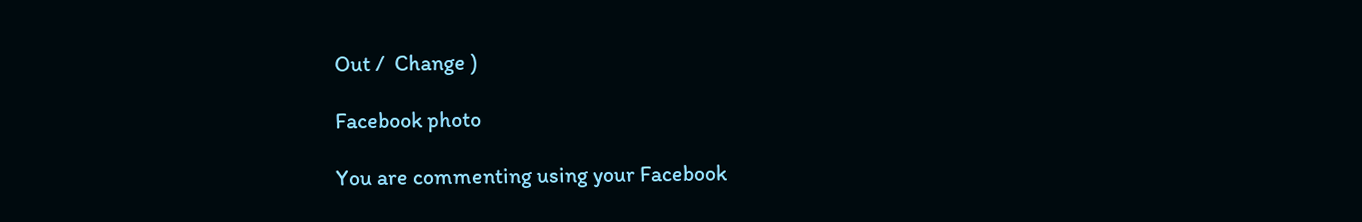Out /  Change )

Facebook photo

You are commenting using your Facebook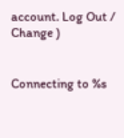account. Log Out /  Change )


Connecting to %s